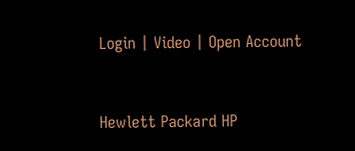Login | Video | Open Account


Hewlett Packard HP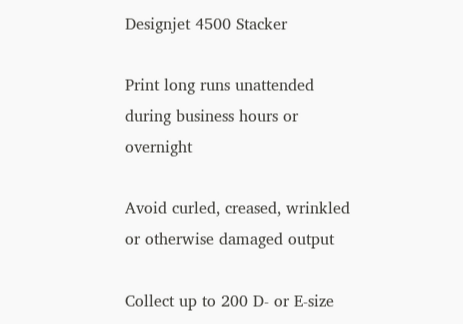Designjet 4500 Stacker

Print long runs unattended during business hours or overnight

Avoid curled, creased, wrinkled or otherwise damaged output

Collect up to 200 D- or E-size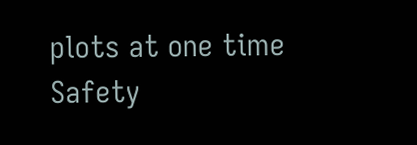plots at one time
Safety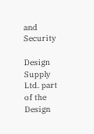and Security

Design Supply Ltd. part of the Design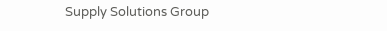Supply Solutions Group